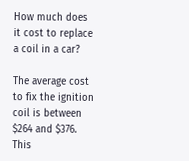How much does it cost to replace a coil in a car?

The average cost to fix the ignition coil is between $264 and $376. This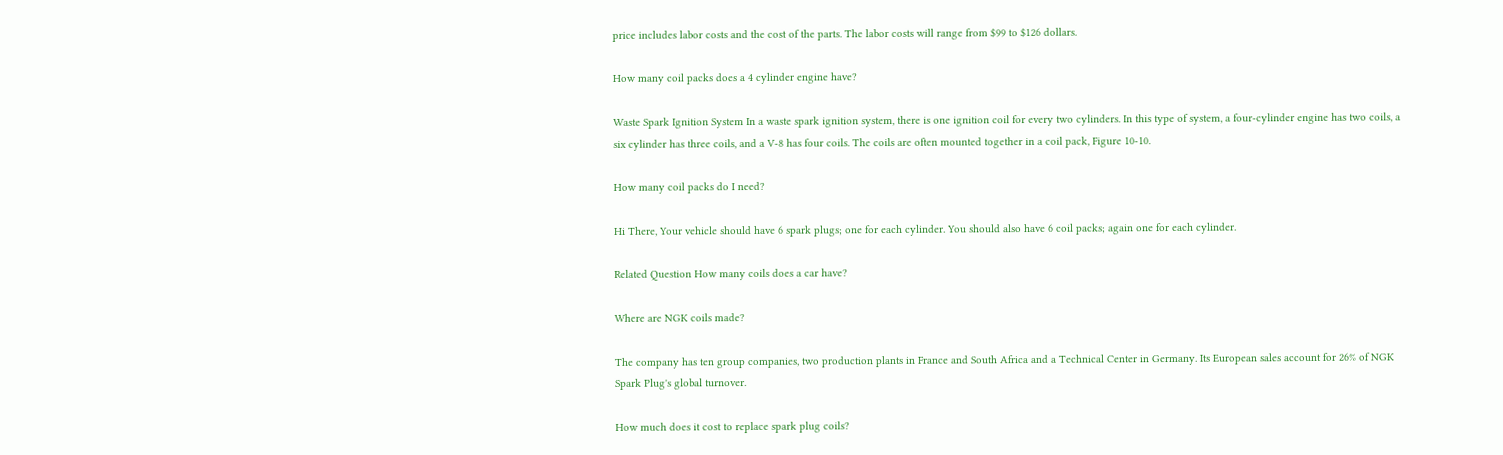price includes labor costs and the cost of the parts. The labor costs will range from $99 to $126 dollars.

How many coil packs does a 4 cylinder engine have?

Waste Spark Ignition System In a waste spark ignition system, there is one ignition coil for every two cylinders. In this type of system, a four-cylinder engine has two coils, a six cylinder has three coils, and a V-8 has four coils. The coils are often mounted together in a coil pack, Figure 10-10.

How many coil packs do I need?

Hi There, Your vehicle should have 6 spark plugs; one for each cylinder. You should also have 6 coil packs; again one for each cylinder.

Related Question How many coils does a car have?

Where are NGK coils made?

The company has ten group companies, two production plants in France and South Africa and a Technical Center in Germany. Its European sales account for 26% of NGK Spark Plug's global turnover.

How much does it cost to replace spark plug coils?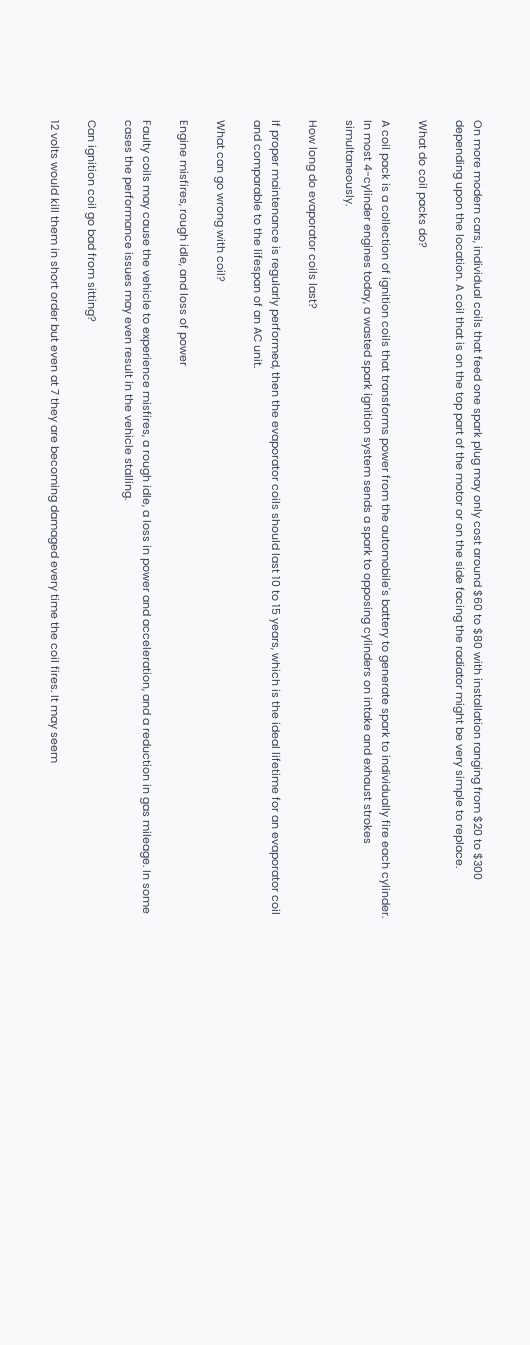On more modern cars, individual coils that feed one spark plug may only cost around $60 to $80 with installation ranging from $20 to $300 depending upon the location. A coil that is on the top part of the motor or on the side facing the radiator might be very simple to replace.

What do coil packs do?

A coil pack is a collection of ignition coils that transforms power from the automobile's battery to generate spark to individually fire each cylinder. In most 4-cylinder engines today, a wasted spark ignition system sends a spark to opposing cylinders on intake and exhaust strokes simultaneously.

How long do evaporator coils last?

If proper maintenance is regularly performed, then the evaporator coils should last 10 to 15 years, which is the ideal lifetime for an evaporator coil and comparable to the lifespan of an AC unit.

What can go wrong with coil?

Engine misfires, rough idle, and loss of power

Faulty coils may cause the vehicle to experience misfires, a rough idle, a loss in power and acceleration, and a reduction in gas mileage. In some cases the performance issues may even result in the vehicle stalling.

Can ignition coil go bad from sitting?

12 volts would kill them in short order but even at 7 they are becoming damaged every time the coil fires. It may seem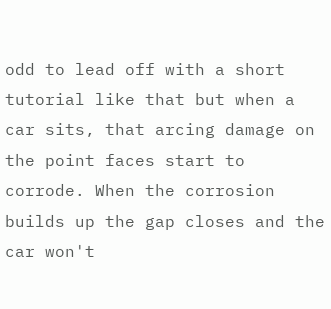odd to lead off with a short tutorial like that but when a car sits, that arcing damage on the point faces start to corrode. When the corrosion builds up the gap closes and the car won't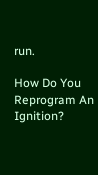run.

How Do You Reprogram An Ignition?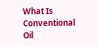What Is Conventional Oil